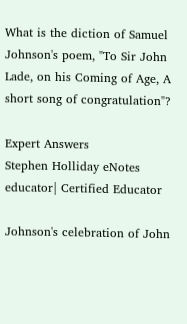What is the diction of Samuel Johnson's poem, "To Sir John Lade, on his Coming of Age, A short song of congratulation"?

Expert Answers
Stephen Holliday eNotes educator| Certified Educator

Johnson's celebration of John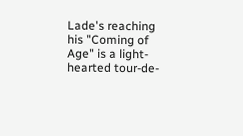Lade's reaching his "Coming of Age" is a light-hearted tour-de-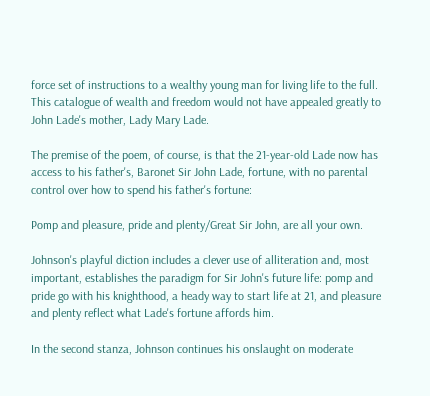force set of instructions to a wealthy young man for living life to the full.  This catalogue of wealth and freedom would not have appealed greatly to John Lade's mother, Lady Mary Lade.

The premise of the poem, of course, is that the 21-year-old Lade now has access to his father's, Baronet Sir John Lade, fortune, with no parental control over how to spend his father's fortune:

Pomp and pleasure, pride and plenty/Great Sir John, are all your own.

Johnson's playful diction includes a clever use of alliteration and, most important, establishes the paradigm for Sir John's future life: pomp and pride go with his knighthood, a heady way to start life at 21, and pleasure and plenty reflect what Lade's fortune affords him.

In the second stanza, Johnson continues his onslaught on moderate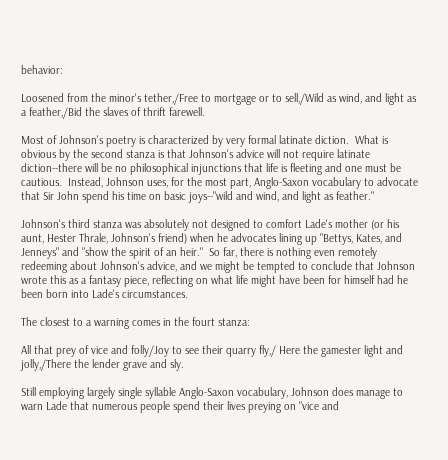behavior:

Loosened from the minor's tether,/Free to mortgage or to sell,/Wild as wind, and light as a feather,/Bid the slaves of thrift farewell.

Most of Johnson's poetry is characterized by very formal latinate diction.  What is obvious by the second stanza is that Johnson's advice will not require latinate diction--there will be no philosophical injunctions that life is fleeting and one must be cautious.  Instead, Johnson uses, for the most part, Anglo-Saxon vocabulary to advocate that Sir John spend his time on basic joys--"wild and wind, and light as feather."

Johnson's third stanza was absolutely not designed to comfort Lade's mother (or his aunt, Hester Thrale, Johnson's friend) when he advocates lining up "Bettys, Kates, and Jenneys" and "show the spirit of an heir."  So far, there is nothing even remotely redeeming about Johnson's advice, and we might be tempted to conclude that Johnson wrote this as a fantasy piece, reflecting on what life might have been for himself had he been born into Lade's circumstances.

The closest to a warning comes in the fourt stanza:

All that prey of vice and folly/Joy to see their quarry fly,/ Here the gamester light and jolly,/There the lender grave and sly.

Still employing largely single syllable Anglo-Saxon vocabulary, Johnson does manage to warn Lade that numerous people spend their lives preying on "vice and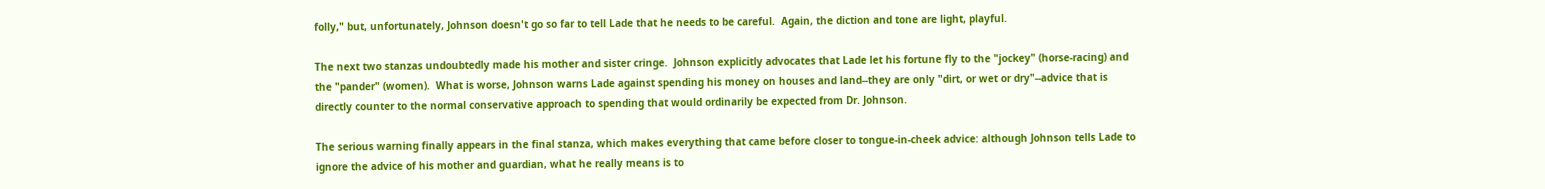folly," but, unfortunately, Johnson doesn't go so far to tell Lade that he needs to be careful.  Again, the diction and tone are light, playful.

The next two stanzas undoubtedly made his mother and sister cringe.  Johnson explicitly advocates that Lade let his fortune fly to the "jockey" (horse-racing) and the "pander" (women).  What is worse, Johnson warns Lade against spending his money on houses and land--they are only "dirt, or wet or dry"--advice that is directly counter to the normal conservative approach to spending that would ordinarily be expected from Dr. Johnson.

The serious warning finally appears in the final stanza, which makes everything that came before closer to tongue-in-cheek advice: although Johnson tells Lade to ignore the advice of his mother and guardian, what he really means is to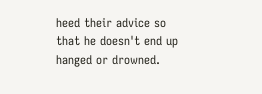heed their advice so that he doesn't end up hanged or drowned.